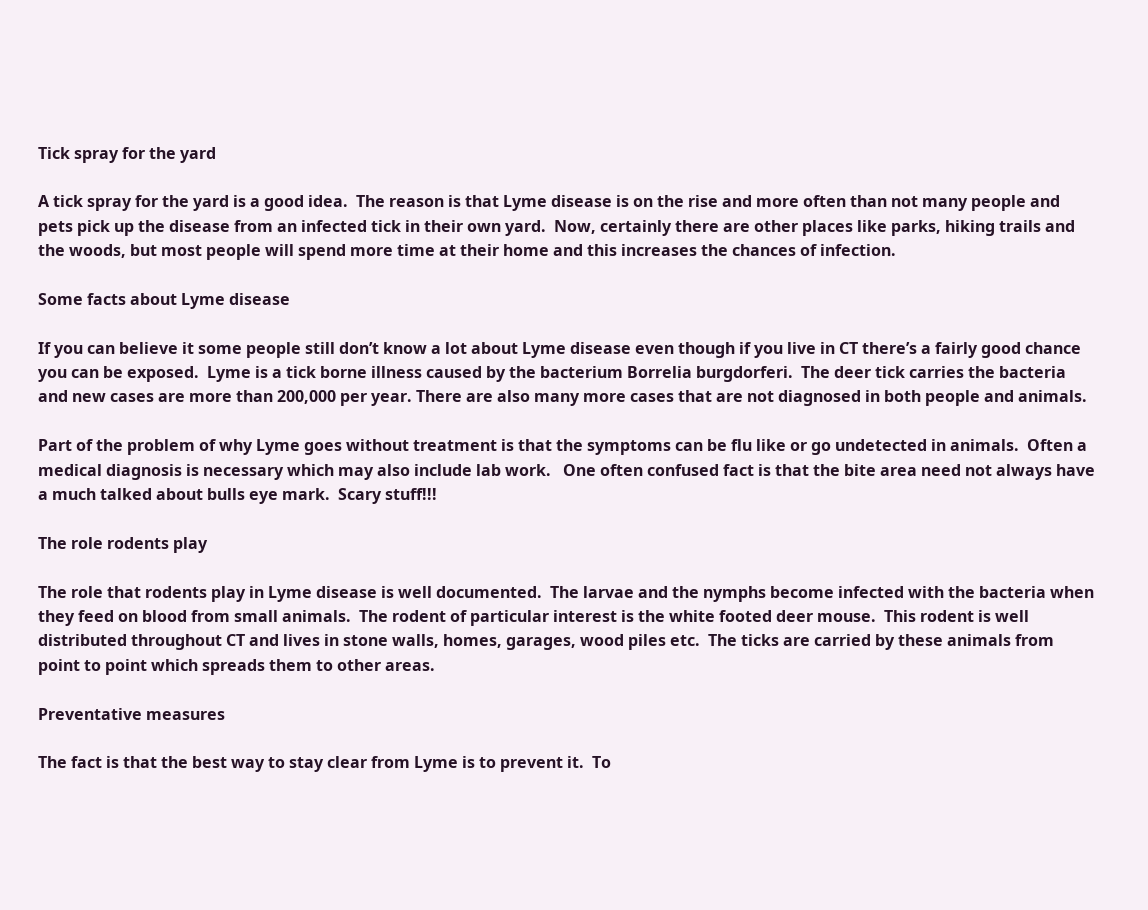Tick spray for the yard

A tick spray for the yard is a good idea.  The reason is that Lyme disease is on the rise and more often than not many people and pets pick up the disease from an infected tick in their own yard.  Now, certainly there are other places like parks, hiking trails and the woods, but most people will spend more time at their home and this increases the chances of infection.

Some facts about Lyme disease

If you can believe it some people still don’t know a lot about Lyme disease even though if you live in CT there’s a fairly good chance you can be exposed.  Lyme is a tick borne illness caused by the bacterium Borrelia burgdorferi.  The deer tick carries the bacteria  and new cases are more than 200,000 per year. There are also many more cases that are not diagnosed in both people and animals.

Part of the problem of why Lyme goes without treatment is that the symptoms can be flu like or go undetected in animals.  Often a medical diagnosis is necessary which may also include lab work.   One often confused fact is that the bite area need not always have a much talked about bulls eye mark.  Scary stuff!!!

The role rodents play

The role that rodents play in Lyme disease is well documented.  The larvae and the nymphs become infected with the bacteria when they feed on blood from small animals.  The rodent of particular interest is the white footed deer mouse.  This rodent is well distributed throughout CT and lives in stone walls, homes, garages, wood piles etc.  The ticks are carried by these animals from point to point which spreads them to other areas.

Preventative measures

The fact is that the best way to stay clear from Lyme is to prevent it.  To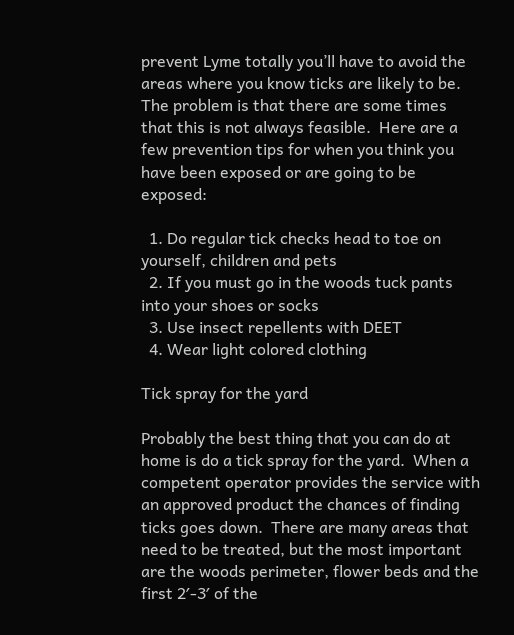prevent Lyme totally you’ll have to avoid the areas where you know ticks are likely to be.  The problem is that there are some times that this is not always feasible.  Here are a few prevention tips for when you think you have been exposed or are going to be exposed:

  1. Do regular tick checks head to toe on yourself, children and pets
  2. If you must go in the woods tuck pants into your shoes or socks
  3. Use insect repellents with DEET
  4. Wear light colored clothing

Tick spray for the yard

Probably the best thing that you can do at home is do a tick spray for the yard.  When a competent operator provides the service with an approved product the chances of finding ticks goes down.  There are many areas that need to be treated, but the most important are the woods perimeter, flower beds and the first 2′-3′ of the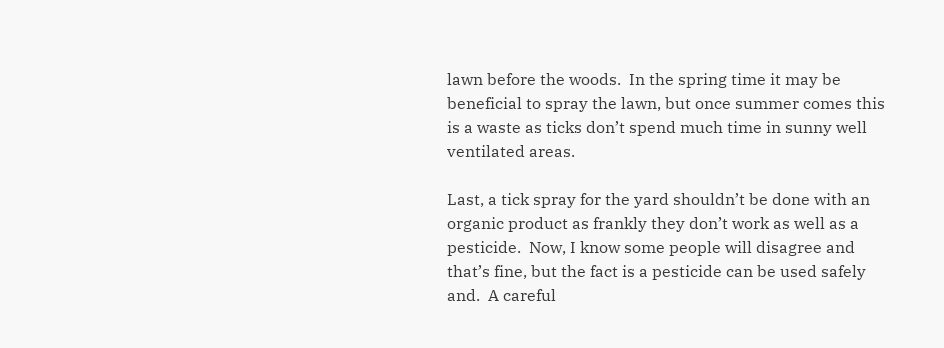lawn before the woods.  In the spring time it may be beneficial to spray the lawn, but once summer comes this is a waste as ticks don’t spend much time in sunny well ventilated areas.

Last, a tick spray for the yard shouldn’t be done with an organic product as frankly they don’t work as well as a pesticide.  Now, I know some people will disagree and that’s fine, but the fact is a pesticide can be used safely and.  A careful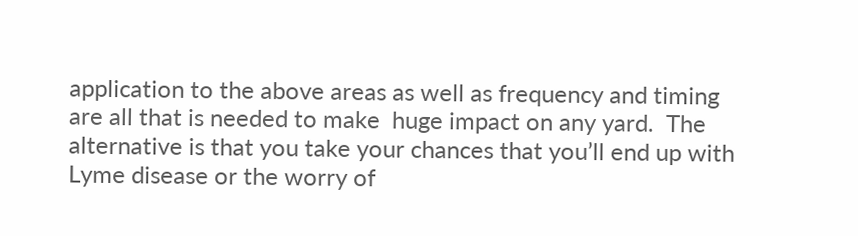application to the above areas as well as frequency and timing are all that is needed to make  huge impact on any yard.  The alternative is that you take your chances that you’ll end up with Lyme disease or the worry of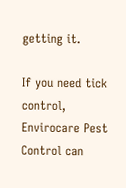getting it.

If you need tick control, Envirocare Pest Control can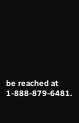be reached at 1-888-879-6481.